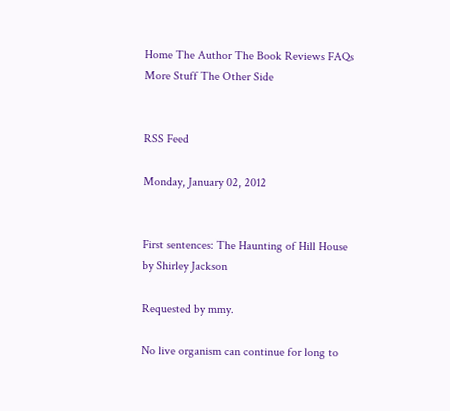Home The Author The Book Reviews FAQs More Stuff The Other Side


RSS Feed

Monday, January 02, 2012


First sentences: The Haunting of Hill House by Shirley Jackson

Requested by mmy.

No live organism can continue for long to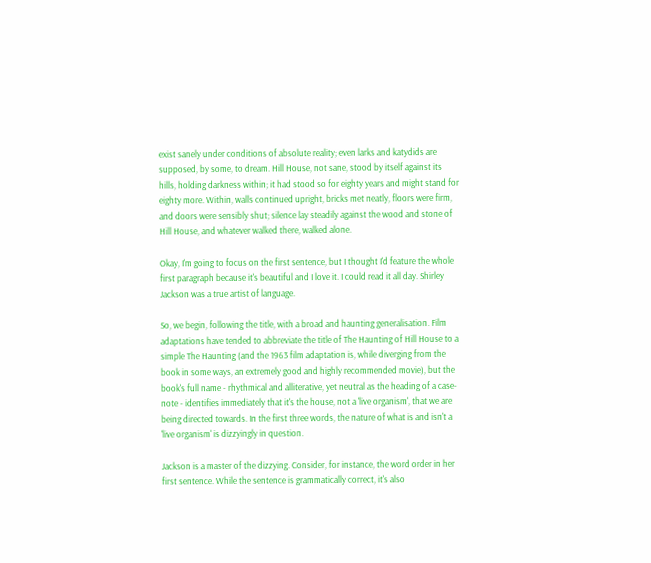exist sanely under conditions of absolute reality; even larks and katydids are supposed, by some, to dream. Hill House, not sane, stood by itself against its hills, holding darkness within; it had stood so for eighty years and might stand for eighty more. Within, walls continued upright, bricks met neatly, floors were firm, and doors were sensibly shut; silence lay steadily against the wood and stone of Hill House, and whatever walked there, walked alone.

Okay, I'm going to focus on the first sentence, but I thought I'd feature the whole first paragraph because it's beautiful and I love it. I could read it all day. Shirley Jackson was a true artist of language.

So, we begin, following the title, with a broad and haunting generalisation. Film adaptations have tended to abbreviate the title of The Haunting of Hill House to a simple The Haunting (and the 1963 film adaptation is, while diverging from the book in some ways, an extremely good and highly recommended movie), but the book's full name - rhythmical and alliterative, yet neutral as the heading of a case-note - identifies immediately that it's the house, not a 'live organism', that we are being directed towards. In the first three words, the nature of what is and isn't a 'live organism' is dizzyingly in question.

Jackson is a master of the dizzying. Consider, for instance, the word order in her first sentence. While the sentence is grammatically correct, it's also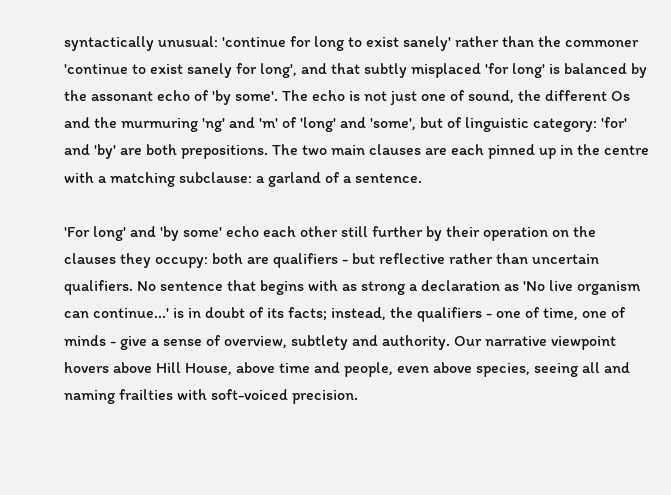syntactically unusual: 'continue for long to exist sanely' rather than the commoner 'continue to exist sanely for long', and that subtly misplaced 'for long' is balanced by the assonant echo of 'by some'. The echo is not just one of sound, the different Os and the murmuring 'ng' and 'm' of 'long' and 'some', but of linguistic category: 'for' and 'by' are both prepositions. The two main clauses are each pinned up in the centre with a matching subclause: a garland of a sentence.

'For long' and 'by some' echo each other still further by their operation on the clauses they occupy: both are qualifiers - but reflective rather than uncertain qualifiers. No sentence that begins with as strong a declaration as 'No live organism can continue...' is in doubt of its facts; instead, the qualifiers - one of time, one of minds - give a sense of overview, subtlety and authority. Our narrative viewpoint hovers above Hill House, above time and people, even above species, seeing all and naming frailties with soft-voiced precision.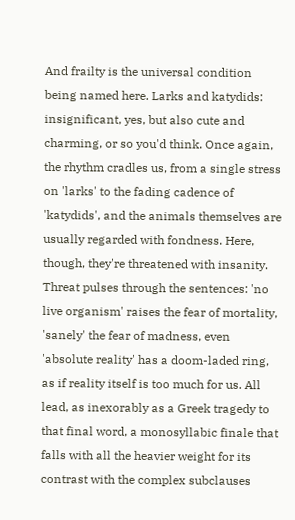And frailty is the universal condition being named here. Larks and katydids: insignificant, yes, but also cute and charming, or so you'd think. Once again, the rhythm cradles us, from a single stress on 'larks' to the fading cadence of 'katydids', and the animals themselves are usually regarded with fondness. Here, though, they're threatened with insanity. Threat pulses through the sentences: 'no live organism' raises the fear of mortality, 'sanely' the fear of madness, even 'absolute reality' has a doom-laded ring, as if reality itself is too much for us. All lead, as inexorably as a Greek tragedy to that final word, a monosyllabic finale that falls with all the heavier weight for its contrast with the complex subclauses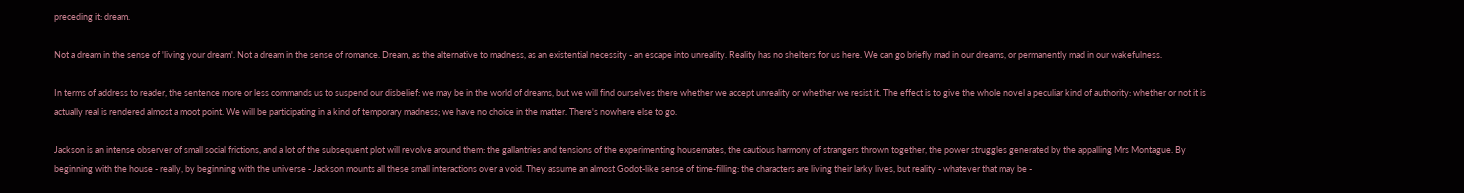preceding it: dream.

Not a dream in the sense of 'living your dream'. Not a dream in the sense of romance. Dream, as the alternative to madness, as an existential necessity - an escape into unreality. Reality has no shelters for us here. We can go briefly mad in our dreams, or permanently mad in our wakefulness.

In terms of address to reader, the sentence more or less commands us to suspend our disbelief: we may be in the world of dreams, but we will find ourselves there whether we accept unreality or whether we resist it. The effect is to give the whole novel a peculiar kind of authority: whether or not it is actually real is rendered almost a moot point. We will be participating in a kind of temporary madness; we have no choice in the matter. There's nowhere else to go.

Jackson is an intense observer of small social frictions, and a lot of the subsequent plot will revolve around them: the gallantries and tensions of the experimenting housemates, the cautious harmony of strangers thrown together, the power struggles generated by the appalling Mrs Montague. By beginning with the house - really, by beginning with the universe - Jackson mounts all these small interactions over a void. They assume an almost Godot-like sense of time-filling: the characters are living their larky lives, but reality - whatever that may be -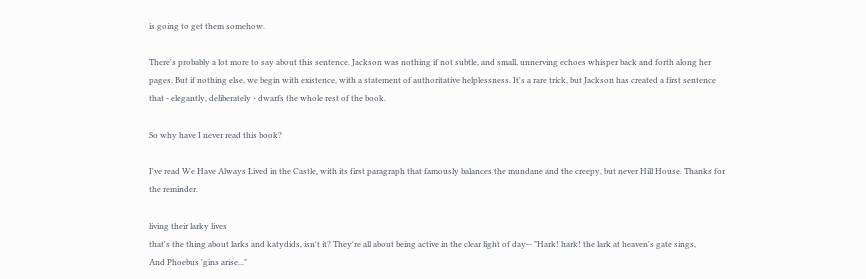is going to get them somehow.

There's probably a lot more to say about this sentence. Jackson was nothing if not subtle, and small, unnerving echoes whisper back and forth along her pages. But if nothing else, we begin with existence, with a statement of authoritative helplessness. It's a rare trick, but Jackson has created a first sentence that - elegantly, deliberately - dwarfs the whole rest of the book.

So why have I never read this book?

I've read We Have Always Lived in the Castle, with its first paragraph that famously balances the mundane and the creepy, but never Hill House. Thanks for the reminder.

living their larky lives
that's the thing about larks and katydids, isn't it? They're all about being active in the clear light of day-- "Hark! hark! the lark at heaven's gate sings,
And Phoebus 'gins arise..."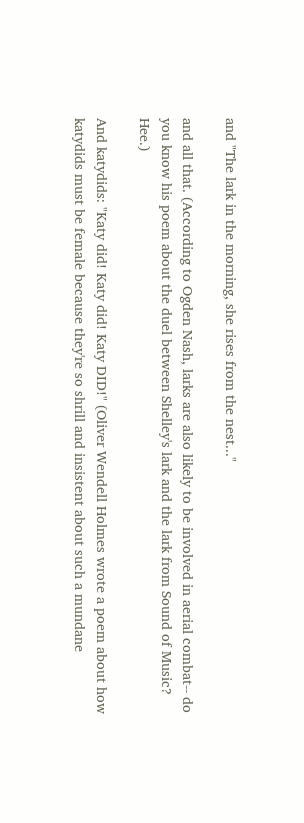and "The lark in the morning, she rises from the nest..."

and all that. (According to Ogden Nash, larks are also likely to be involved in aerial combat-- do you know his poem about the duel between Shelley's lark and the lark from Sound of Music? Hee.)

And katydids: "Katy did! Katy did! Katy DID!" (Oliver Wendell Holmes wrote a poem about how katydids must be female because they're so shrill and insistent about such a mundane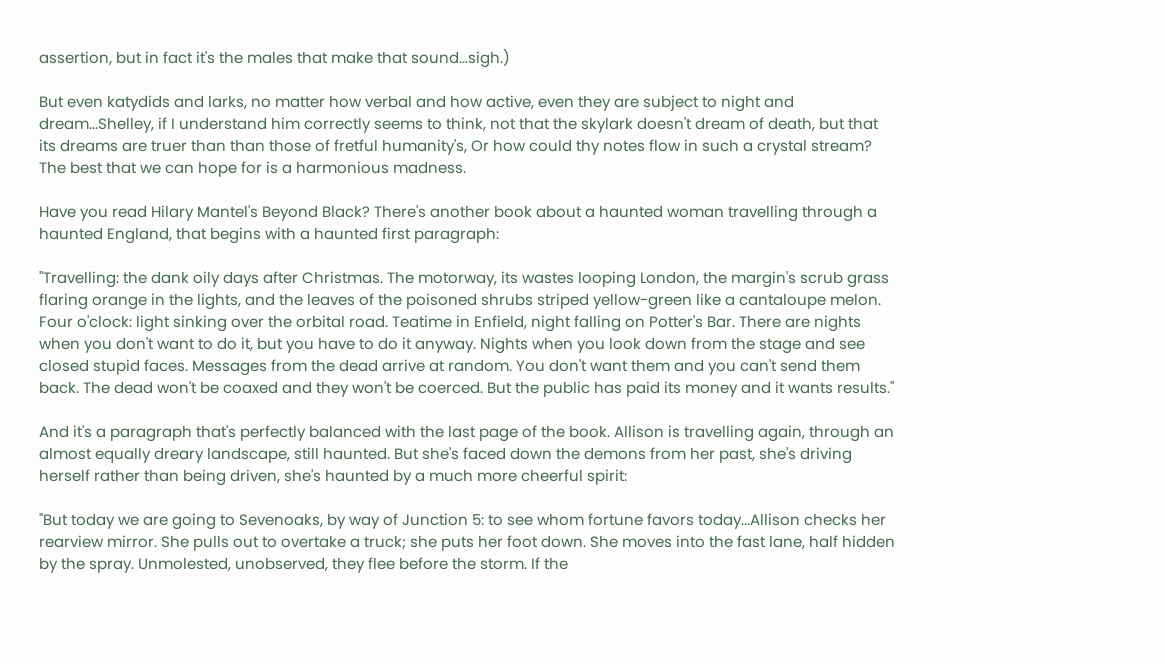assertion, but in fact it's the males that make that sound...sigh.)

But even katydids and larks, no matter how verbal and how active, even they are subject to night and dream...Shelley, if I understand him correctly seems to think, not that the skylark doesn't dream of death, but that its dreams are truer than than those of fretful humanity's, Or how could thy notes flow in such a crystal stream? The best that we can hope for is a harmonious madness.

Have you read Hilary Mantel's Beyond Black? There's another book about a haunted woman travelling through a haunted England, that begins with a haunted first paragraph:

"Travelling: the dank oily days after Christmas. The motorway, its wastes looping London, the margin's scrub grass flaring orange in the lights, and the leaves of the poisoned shrubs striped yellow-green like a cantaloupe melon. Four o'clock: light sinking over the orbital road. Teatime in Enfield, night falling on Potter's Bar. There are nights when you don't want to do it, but you have to do it anyway. Nights when you look down from the stage and see closed stupid faces. Messages from the dead arrive at random. You don't want them and you can't send them back. The dead won't be coaxed and they won't be coerced. But the public has paid its money and it wants results."

And it's a paragraph that's perfectly balanced with the last page of the book. Allison is travelling again, through an almost equally dreary landscape, still haunted. But she's faced down the demons from her past, she's driving herself rather than being driven, she's haunted by a much more cheerful spirit:

"But today we are going to Sevenoaks, by way of Junction 5: to see whom fortune favors today...Allison checks her rearview mirror. She pulls out to overtake a truck; she puts her foot down. She moves into the fast lane, half hidden by the spray. Unmolested, unobserved, they flee before the storm. If the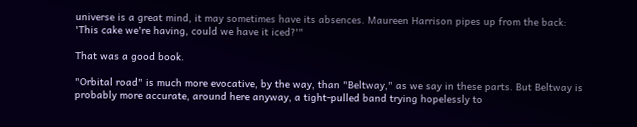universe is a great mind, it may sometimes have its absences. Maureen Harrison pipes up from the back: 'This cake we're having, could we have it iced?'"

That was a good book.

"Orbital road" is much more evocative, by the way, than "Beltway," as we say in these parts. But Beltway is probably more accurate, around here anyway, a tight-pulled band trying hopelessly to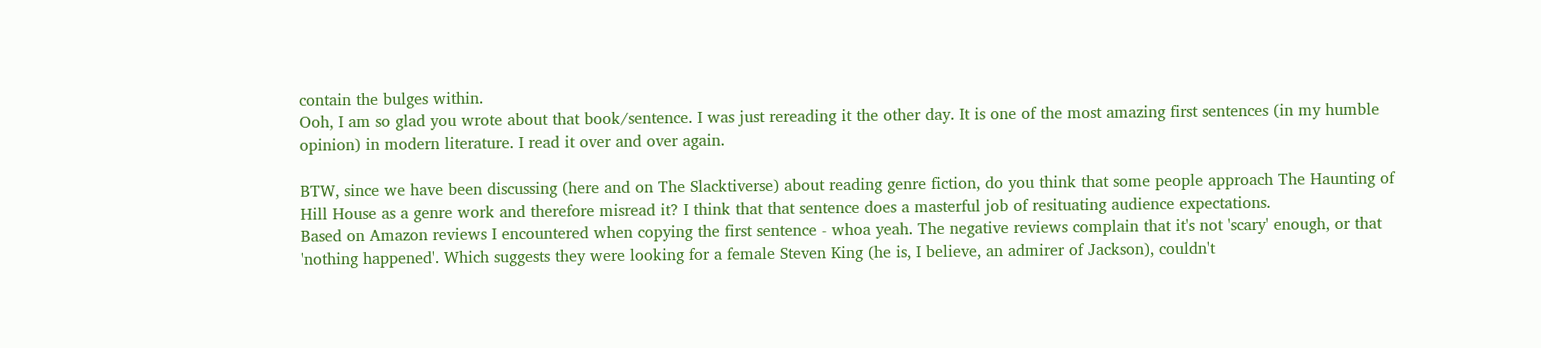contain the bulges within.
Ooh, I am so glad you wrote about that book/sentence. I was just rereading it the other day. It is one of the most amazing first sentences (in my humble opinion) in modern literature. I read it over and over again.

BTW, since we have been discussing (here and on The Slacktiverse) about reading genre fiction, do you think that some people approach The Haunting of Hill House as a genre work and therefore misread it? I think that that sentence does a masterful job of resituating audience expectations.
Based on Amazon reviews I encountered when copying the first sentence - whoa yeah. The negative reviews complain that it's not 'scary' enough, or that 'nothing happened'. Which suggests they were looking for a female Steven King (he is, I believe, an admirer of Jackson), couldn't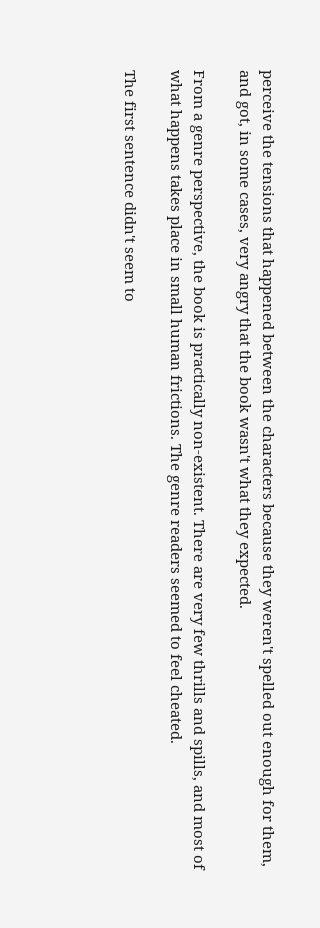perceive the tensions that happened between the characters because they weren't spelled out enough for them, and got, in some cases, very angry that the book wasn't what they expected.

From a genre perspective, the book is practically non-existent. There are very few thrills and spills, and most of what happens takes place in small human frictions. The genre readers seemed to feel cheated.

The first sentence didn't seem to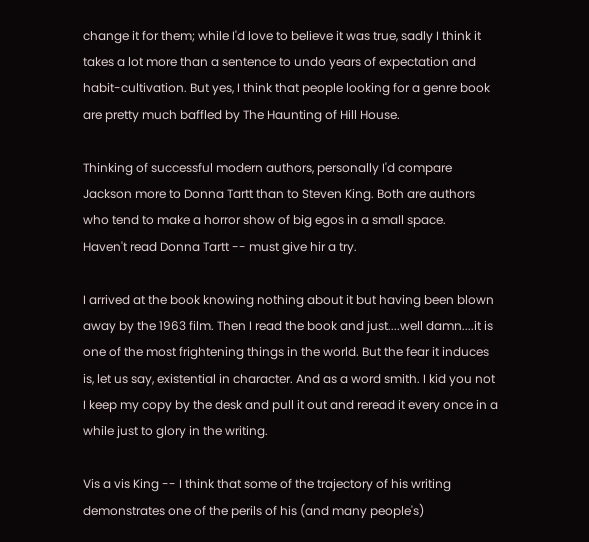change it for them; while I'd love to believe it was true, sadly I think it takes a lot more than a sentence to undo years of expectation and habit-cultivation. But yes, I think that people looking for a genre book are pretty much baffled by The Haunting of Hill House.

Thinking of successful modern authors, personally I'd compare Jackson more to Donna Tartt than to Steven King. Both are authors who tend to make a horror show of big egos in a small space.
Haven't read Donna Tartt -- must give hir a try.

I arrived at the book knowing nothing about it but having been blown away by the 1963 film. Then I read the book and just....well damn....it is one of the most frightening things in the world. But the fear it induces is, let us say, existential in character. And as a word smith. I kid you not I keep my copy by the desk and pull it out and reread it every once in a while just to glory in the writing.

Vis a vis King -- I think that some of the trajectory of his writing demonstrates one of the perils of his (and many people's)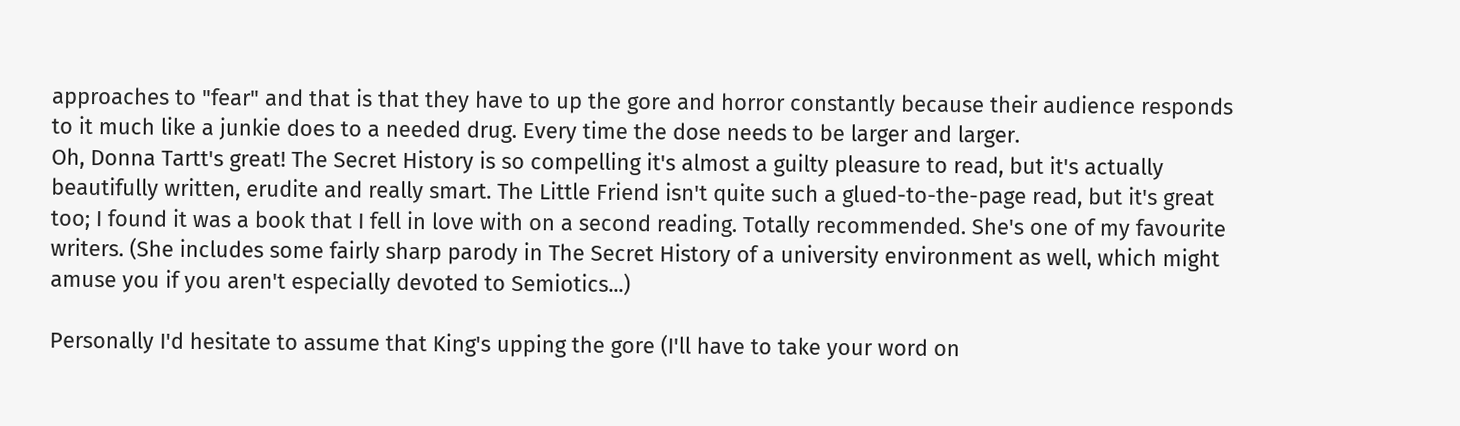approaches to "fear" and that is that they have to up the gore and horror constantly because their audience responds to it much like a junkie does to a needed drug. Every time the dose needs to be larger and larger.
Oh, Donna Tartt's great! The Secret History is so compelling it's almost a guilty pleasure to read, but it's actually beautifully written, erudite and really smart. The Little Friend isn't quite such a glued-to-the-page read, but it's great too; I found it was a book that I fell in love with on a second reading. Totally recommended. She's one of my favourite writers. (She includes some fairly sharp parody in The Secret History of a university environment as well, which might amuse you if you aren't especially devoted to Semiotics...)

Personally I'd hesitate to assume that King's upping the gore (I'll have to take your word on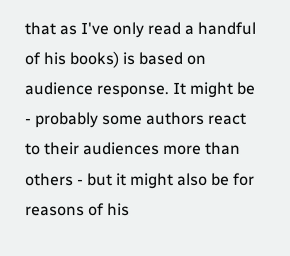that as I've only read a handful of his books) is based on audience response. It might be - probably some authors react to their audiences more than others - but it might also be for reasons of his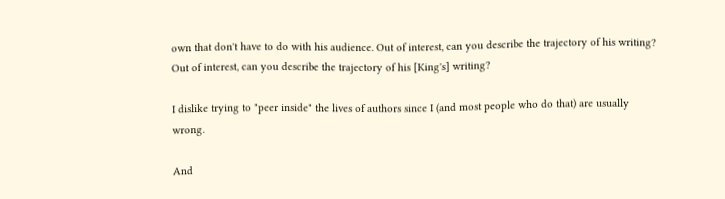own that don't have to do with his audience. Out of interest, can you describe the trajectory of his writing?
Out of interest, can you describe the trajectory of his [King's] writing?

I dislike trying to "peer inside" the lives of authors since I (and most people who do that) are usually wrong.

And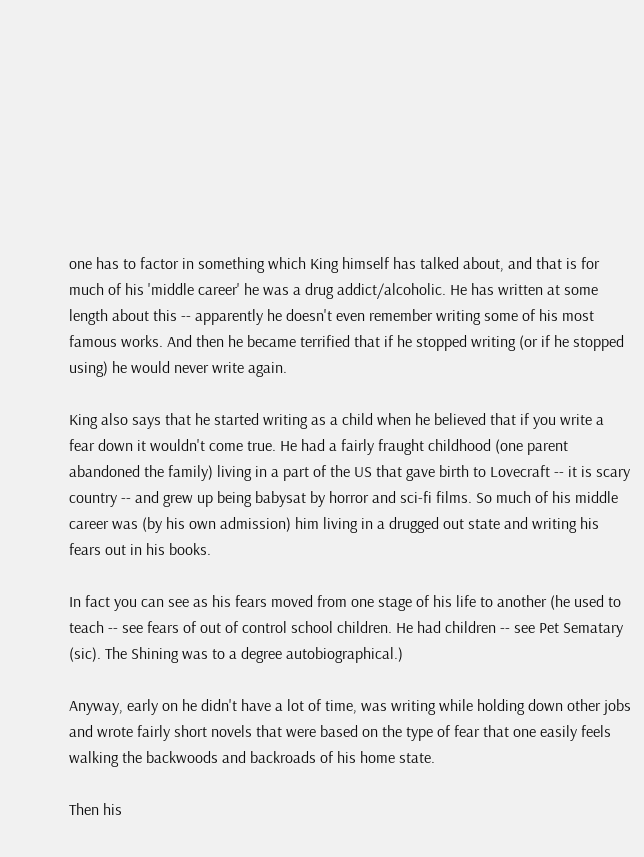one has to factor in something which King himself has talked about, and that is for much of his 'middle career' he was a drug addict/alcoholic. He has written at some length about this -- apparently he doesn't even remember writing some of his most famous works. And then he became terrified that if he stopped writing (or if he stopped using) he would never write again.

King also says that he started writing as a child when he believed that if you write a fear down it wouldn't come true. He had a fairly fraught childhood (one parent abandoned the family) living in a part of the US that gave birth to Lovecraft -- it is scary country -- and grew up being babysat by horror and sci-fi films. So much of his middle career was (by his own admission) him living in a drugged out state and writing his fears out in his books.

In fact you can see as his fears moved from one stage of his life to another (he used to teach -- see fears of out of control school children. He had children -- see Pet Sematary (sic). The Shining was to a degree autobiographical.)

Anyway, early on he didn't have a lot of time, was writing while holding down other jobs and wrote fairly short novels that were based on the type of fear that one easily feels walking the backwoods and backroads of his home state.

Then his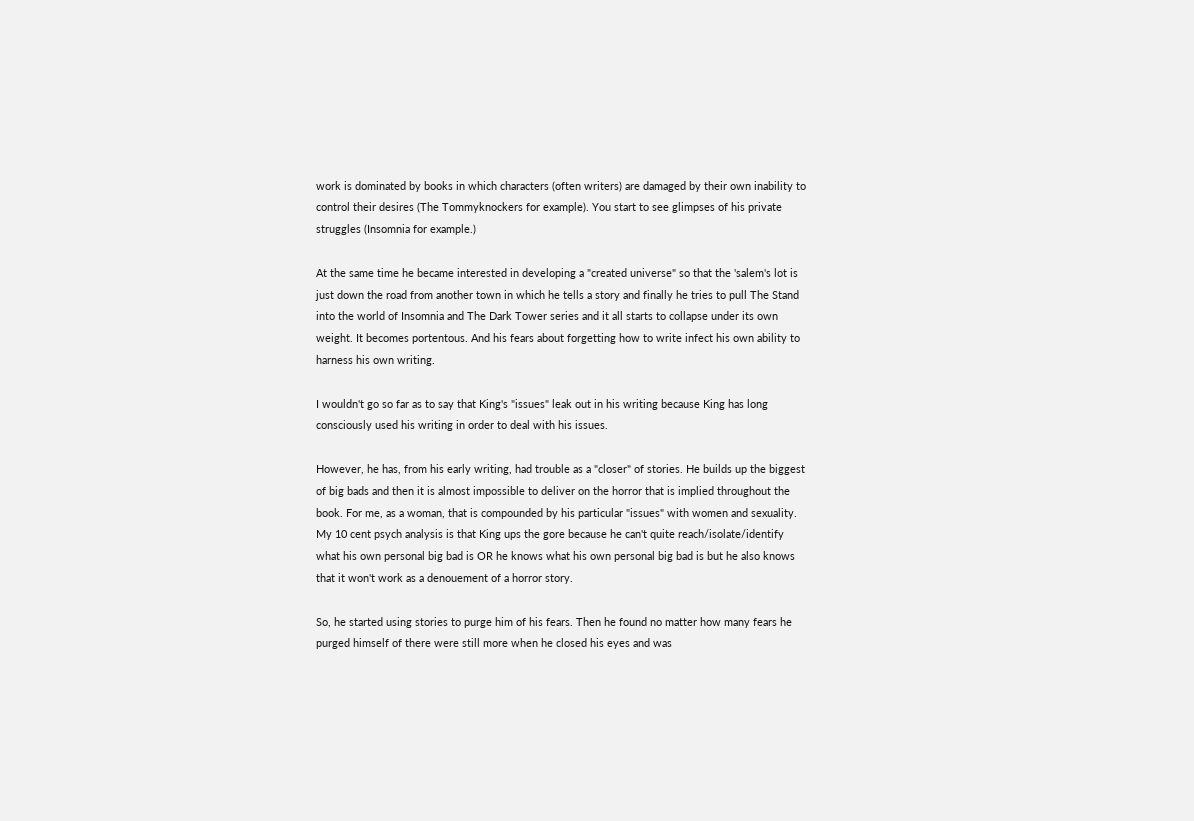work is dominated by books in which characters (often writers) are damaged by their own inability to control their desires (The Tommyknockers for example). You start to see glimpses of his private struggles (Insomnia for example.)

At the same time he became interested in developing a "created universe" so that the 'salem's lot is just down the road from another town in which he tells a story and finally he tries to pull The Stand into the world of Insomnia and The Dark Tower series and it all starts to collapse under its own weight. It becomes portentous. And his fears about forgetting how to write infect his own ability to harness his own writing.

I wouldn't go so far as to say that King's "issues" leak out in his writing because King has long consciously used his writing in order to deal with his issues.

However, he has, from his early writing, had trouble as a "closer" of stories. He builds up the biggest of big bads and then it is almost impossible to deliver on the horror that is implied throughout the book. For me, as a woman, that is compounded by his particular "issues" with women and sexuality. My 10 cent psych analysis is that King ups the gore because he can't quite reach/isolate/identify what his own personal big bad is OR he knows what his own personal big bad is but he also knows that it won't work as a denouement of a horror story.

So, he started using stories to purge him of his fears. Then he found no matter how many fears he purged himself of there were still more when he closed his eyes and was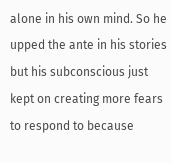alone in his own mind. So he upped the ante in his stories but his subconscious just kept on creating more fears to respond to because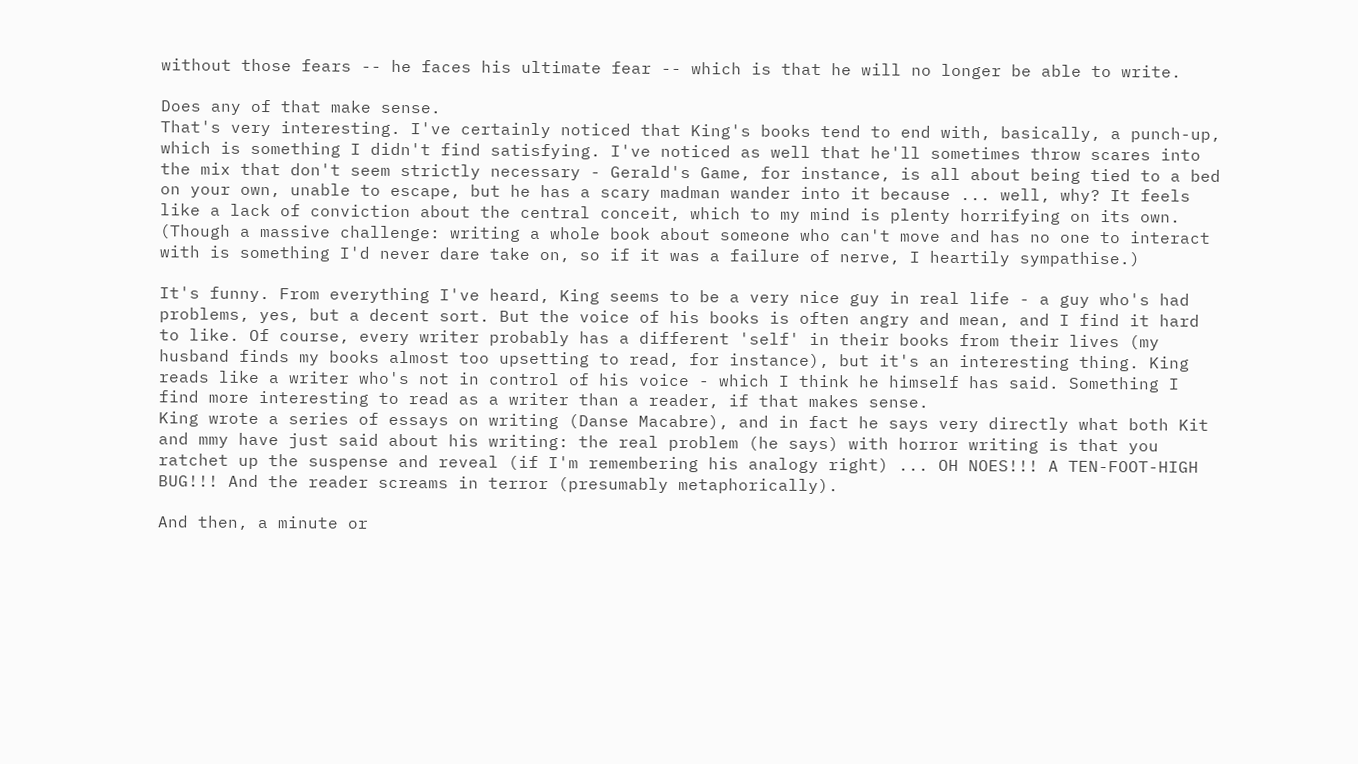without those fears -- he faces his ultimate fear -- which is that he will no longer be able to write.

Does any of that make sense.
That's very interesting. I've certainly noticed that King's books tend to end with, basically, a punch-up, which is something I didn't find satisfying. I've noticed as well that he'll sometimes throw scares into the mix that don't seem strictly necessary - Gerald's Game, for instance, is all about being tied to a bed on your own, unable to escape, but he has a scary madman wander into it because ... well, why? It feels like a lack of conviction about the central conceit, which to my mind is plenty horrifying on its own. (Though a massive challenge: writing a whole book about someone who can't move and has no one to interact with is something I'd never dare take on, so if it was a failure of nerve, I heartily sympathise.)

It's funny. From everything I've heard, King seems to be a very nice guy in real life - a guy who's had problems, yes, but a decent sort. But the voice of his books is often angry and mean, and I find it hard to like. Of course, every writer probably has a different 'self' in their books from their lives (my husband finds my books almost too upsetting to read, for instance), but it's an interesting thing. King reads like a writer who's not in control of his voice - which I think he himself has said. Something I find more interesting to read as a writer than a reader, if that makes sense.
King wrote a series of essays on writing (Danse Macabre), and in fact he says very directly what both Kit and mmy have just said about his writing: the real problem (he says) with horror writing is that you ratchet up the suspense and reveal (if I'm remembering his analogy right) ... OH NOES!!! A TEN-FOOT-HIGH BUG!!! And the reader screams in terror (presumably metaphorically).

And then, a minute or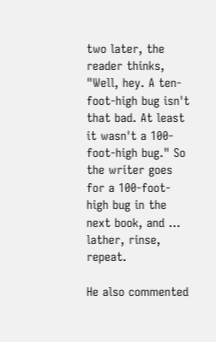two later, the reader thinks, "Well, hey. A ten-foot-high bug isn't that bad. At least it wasn't a 100-foot-high bug." So the writer goes for a 100-foot-high bug in the next book, and ... lather, rinse, repeat.

He also commented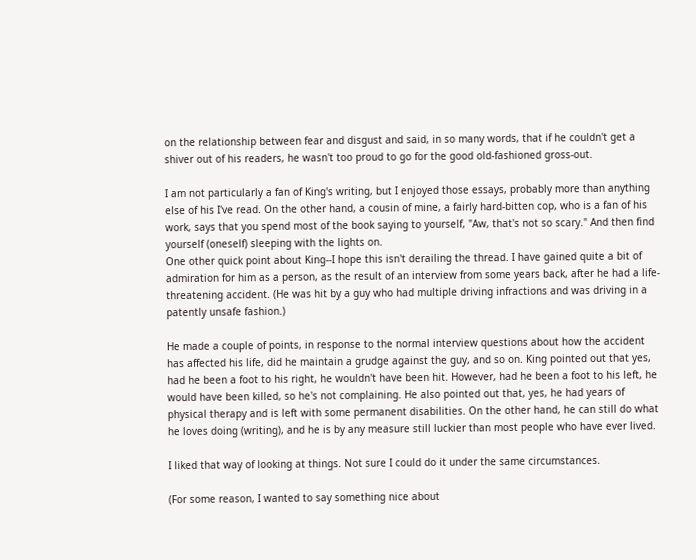on the relationship between fear and disgust and said, in so many words, that if he couldn't get a shiver out of his readers, he wasn't too proud to go for the good old-fashioned gross-out.

I am not particularly a fan of King's writing, but I enjoyed those essays, probably more than anything else of his I've read. On the other hand, a cousin of mine, a fairly hard-bitten cop, who is a fan of his work, says that you spend most of the book saying to yourself, "Aw, that's not so scary." And then find yourself (oneself) sleeping with the lights on.
One other quick point about King--I hope this isn't derailing the thread. I have gained quite a bit of admiration for him as a person, as the result of an interview from some years back, after he had a life-threatening accident. (He was hit by a guy who had multiple driving infractions and was driving in a patently unsafe fashion.)

He made a couple of points, in response to the normal interview questions about how the accident has affected his life, did he maintain a grudge against the guy, and so on. King pointed out that yes, had he been a foot to his right, he wouldn't have been hit. However, had he been a foot to his left, he would have been killed, so he's not complaining. He also pointed out that, yes, he had years of physical therapy and is left with some permanent disabilities. On the other hand, he can still do what he loves doing (writing), and he is by any measure still luckier than most people who have ever lived.

I liked that way of looking at things. Not sure I could do it under the same circumstances.

(For some reason, I wanted to say something nice about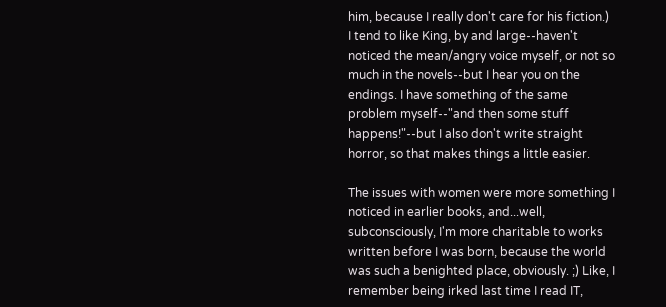him, because I really don't care for his fiction.)
I tend to like King, by and large--haven't noticed the mean/angry voice myself, or not so much in the novels--but I hear you on the endings. I have something of the same problem myself--"and then some stuff happens!"--but I also don't write straight horror, so that makes things a little easier.

The issues with women were more something I noticed in earlier books, and...well, subconsciously, I'm more charitable to works written before I was born, because the world was such a benighted place, obviously. ;) Like, I remember being irked last time I read IT,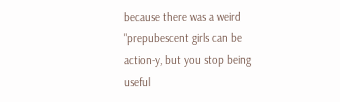because there was a weird "prepubescent girls can be action-y, but you stop being useful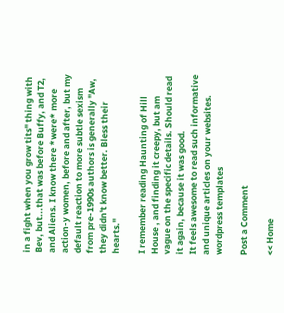in a fight when you grow tits" thing with Bev, but...that was before Buffy, and T2, and Aliens. I know there *were* more action-y women, before and after, but my default reaction to more subtle sexism from pre-1990s authors is generally "Aw, they didn't know better. Bless their hearts."

I remember reading Haunting of Hill House , and finding it creepy, but am vague on the specific details. Should read it again, because it was good.
It feels awesome to read such informative and unique articles on your websites. wordpress templates

Post a Comment

<< Home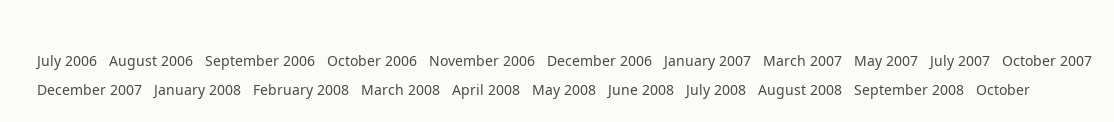July 2006   August 2006   September 2006   October 2006   November 2006   December 2006   January 2007   March 2007   May 2007   July 2007   October 2007   December 2007   January 2008   February 2008   March 2008   April 2008   May 2008   June 2008   July 2008   August 2008   September 2008   October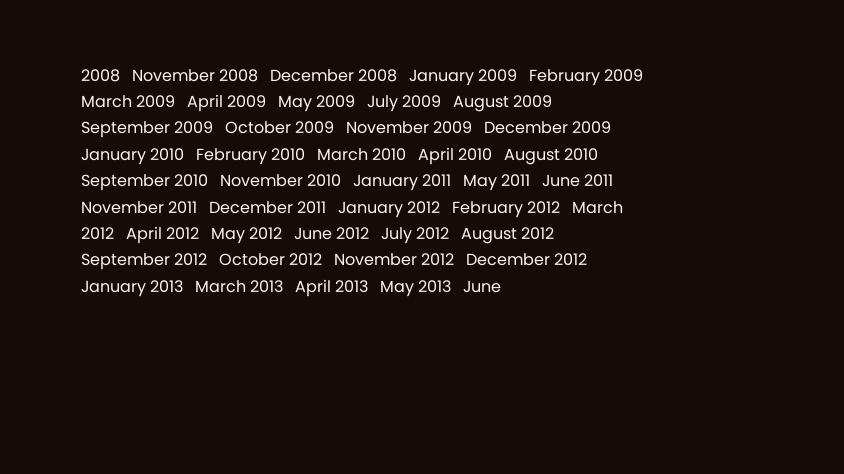2008   November 2008   December 2008   January 2009   February 2009   March 2009   April 2009   May 2009   July 2009   August 2009   September 2009   October 2009   November 2009   December 2009   January 2010   February 2010   March 2010   April 2010   August 2010   September 2010   November 2010   January 2011   May 2011   June 2011   November 2011   December 2011   January 2012   February 2012   March 2012   April 2012   May 2012   June 2012   July 2012   August 2012   September 2012   October 2012   November 2012   December 2012   January 2013   March 2013   April 2013   May 2013   June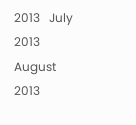2013   July 2013   August 2013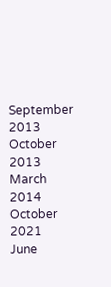September 2013   October 2013   March 2014   October 2021   June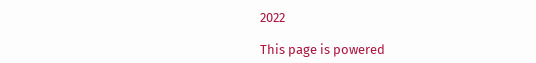2022

This page is powered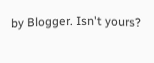by Blogger. Isn't yours?